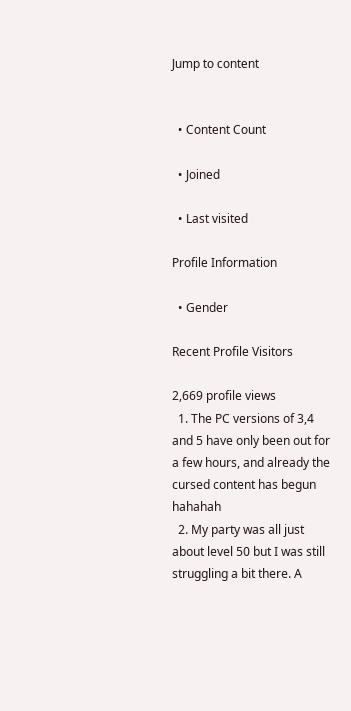Jump to content


  • Content Count

  • Joined

  • Last visited

Profile Information

  • Gender

Recent Profile Visitors

2,669 profile views
  1. The PC versions of 3,4 and 5 have only been out for a few hours, and already the cursed content has begun hahahah
  2. My party was all just about level 50 but I was still struggling a bit there. A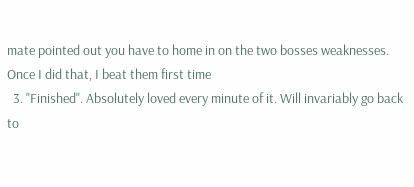mate pointed out you have to home in on the two bosses weaknesses. Once I did that, I beat them first time
  3. "Finished". Absolutely loved every minute of it. Will invariably go back to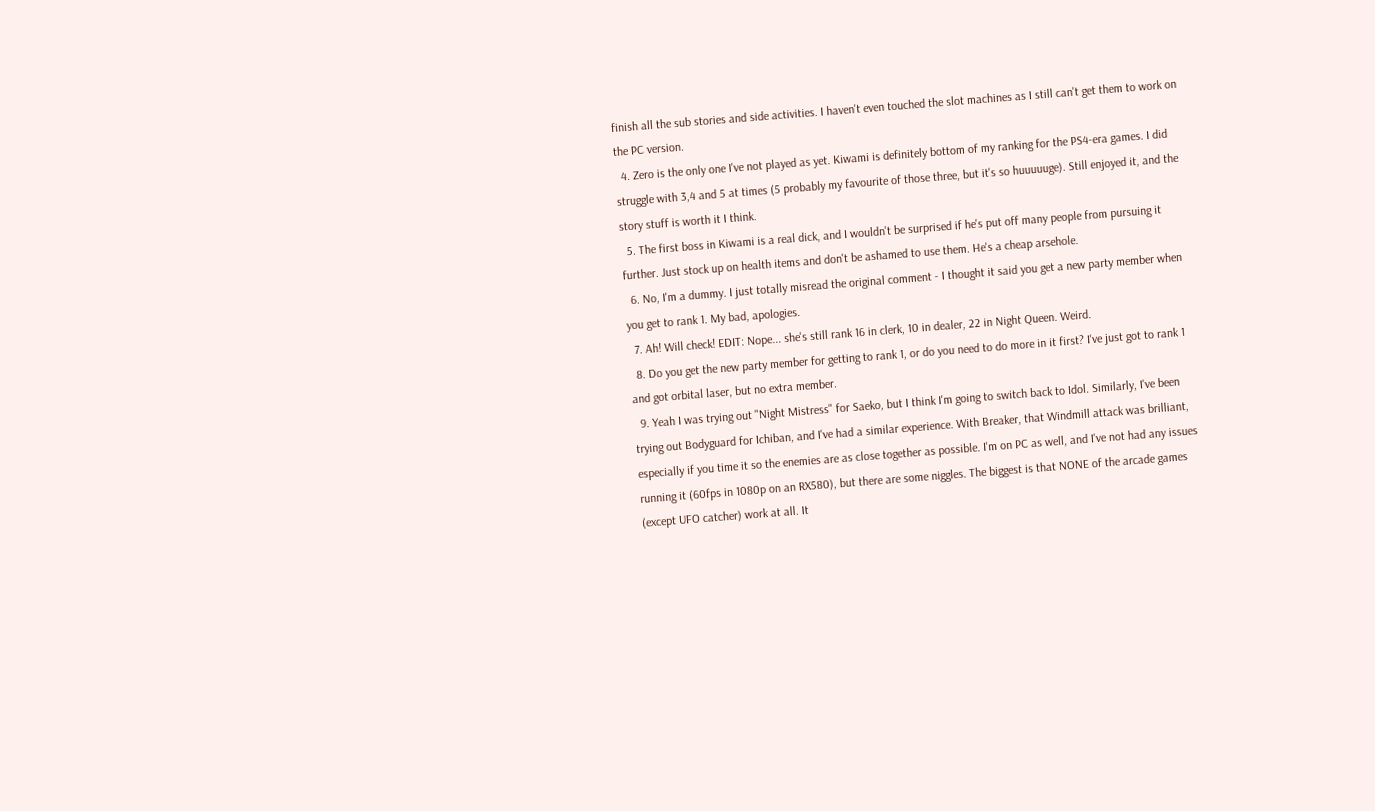finish all the sub stories and side activities. I haven't even touched the slot machines as I still can't get them to work on the PC version.
  4. Zero is the only one I've not played as yet. Kiwami is definitely bottom of my ranking for the PS4-era games. I did struggle with 3,4 and 5 at times (5 probably my favourite of those three, but it's so huuuuuge). Still enjoyed it, and the story stuff is worth it I think.
  5. The first boss in Kiwami is a real dick, and I wouldn't be surprised if he's put off many people from pursuing it further. Just stock up on health items and don't be ashamed to use them. He's a cheap arsehole.
  6. No, I'm a dummy. I just totally misread the original comment - I thought it said you get a new party member when you get to rank 1. My bad, apologies.
  7. Ah! Will check! EDIT: Nope... she's still rank 16 in clerk, 10 in dealer, 22 in Night Queen. Weird.
  8. Do you get the new party member for getting to rank 1, or do you need to do more in it first? I've just got to rank 1 and got orbital laser, but no extra member.
  9. Yeah I was trying out "Night Mistress" for Saeko, but I think I'm going to switch back to Idol. Similarly, I've been trying out Bodyguard for Ichiban, and I've had a similar experience. With Breaker, that Windmill attack was brilliant, especially if you time it so the enemies are as close together as possible. I'm on PC as well, and I've not had any issues running it (60fps in 1080p on an RX580), but there are some niggles. The biggest is that NONE of the arcade games (except UFO catcher) work at all. It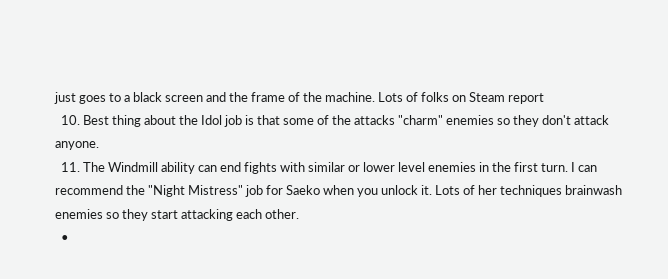just goes to a black screen and the frame of the machine. Lots of folks on Steam report
  10. Best thing about the Idol job is that some of the attacks "charm" enemies so they don't attack anyone.
  11. The Windmill ability can end fights with similar or lower level enemies in the first turn. I can recommend the "Night Mistress" job for Saeko when you unlock it. Lots of her techniques brainwash enemies so they start attacking each other.
  •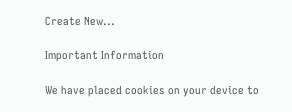Create New...

Important Information

We have placed cookies on your device to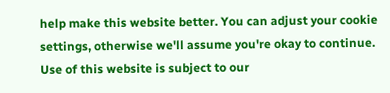help make this website better. You can adjust your cookie settings, otherwise we'll assume you're okay to continue. Use of this website is subject to our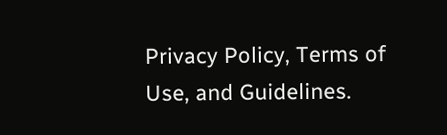Privacy Policy, Terms of Use, and Guidelines.